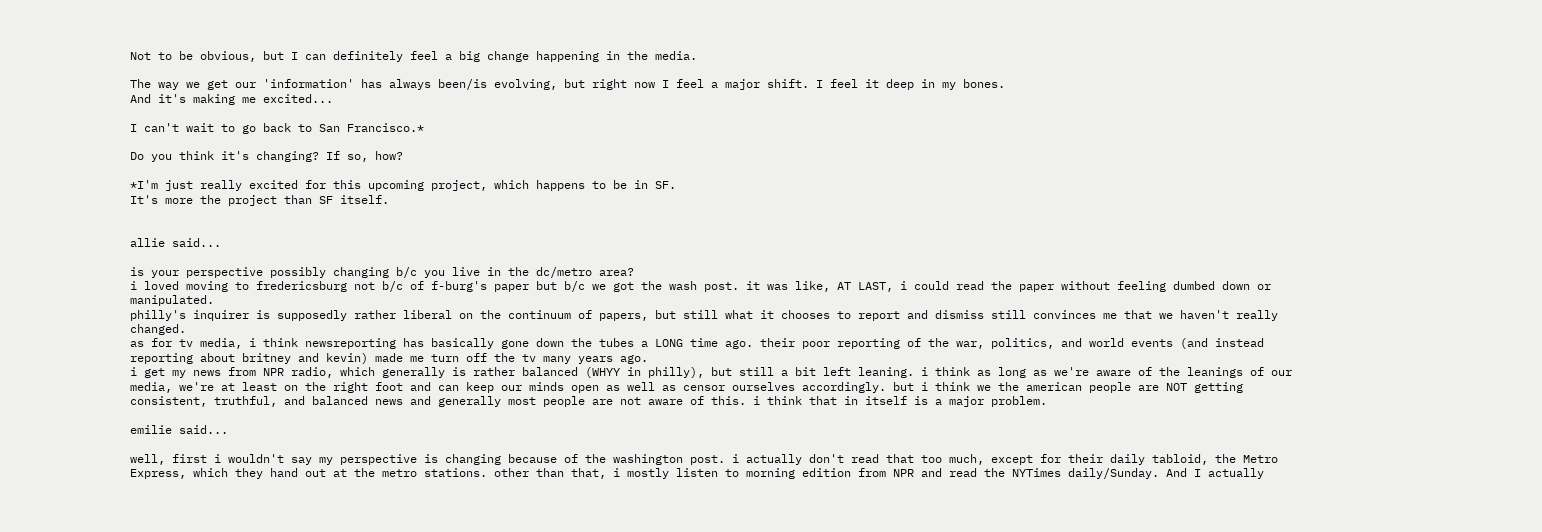Not to be obvious, but I can definitely feel a big change happening in the media.

The way we get our 'information' has always been/is evolving, but right now I feel a major shift. I feel it deep in my bones.
And it's making me excited...

I can't wait to go back to San Francisco.*

Do you think it's changing? If so, how?

*I'm just really excited for this upcoming project, which happens to be in SF.
It's more the project than SF itself.


allie said...

is your perspective possibly changing b/c you live in the dc/metro area?
i loved moving to fredericsburg not b/c of f-burg's paper but b/c we got the wash post. it was like, AT LAST, i could read the paper without feeling dumbed down or manipulated.
philly's inquirer is supposedly rather liberal on the continuum of papers, but still what it chooses to report and dismiss still convinces me that we haven't really changed.
as for tv media, i think newsreporting has basically gone down the tubes a LONG time ago. their poor reporting of the war, politics, and world events (and instead reporting about britney and kevin) made me turn off the tv many years ago.
i get my news from NPR radio, which generally is rather balanced (WHYY in philly), but still a bit left leaning. i think as long as we're aware of the leanings of our media, we're at least on the right foot and can keep our minds open as well as censor ourselves accordingly. but i think we the american people are NOT getting consistent, truthful, and balanced news and generally most people are not aware of this. i think that in itself is a major problem.

emilie said...

well, first i wouldn't say my perspective is changing because of the washington post. i actually don't read that too much, except for their daily tabloid, the Metro Express, which they hand out at the metro stations. other than that, i mostly listen to morning edition from NPR and read the NYTimes daily/Sunday. And I actually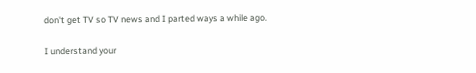don't get TV so TV news and I parted ways a while ago.

I understand your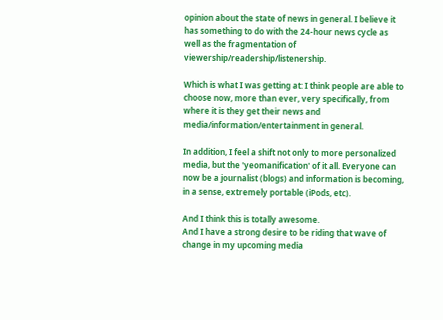opinion about the state of news in general. I believe it has something to do with the 24-hour news cycle as well as the fragmentation of viewership/readership/listenership.

Which is what I was getting at: I think people are able to choose now, more than ever, very specifically, from where it is they get their news and media/information/entertainment in general.

In addition, I feel a shift not only to more personalized media, but the 'yeomanification' of it all. Everyone can now be a journalist (blogs) and information is becoming, in a sense, extremely portable (iPods, etc).

And I think this is totally awesome.
And I have a strong desire to be riding that wave of change in my upcoming media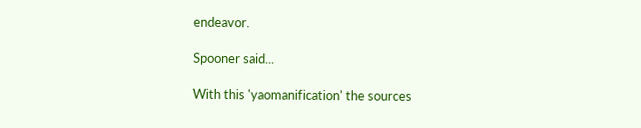endeavor.

Spooner said...

With this 'yaomanification' the sources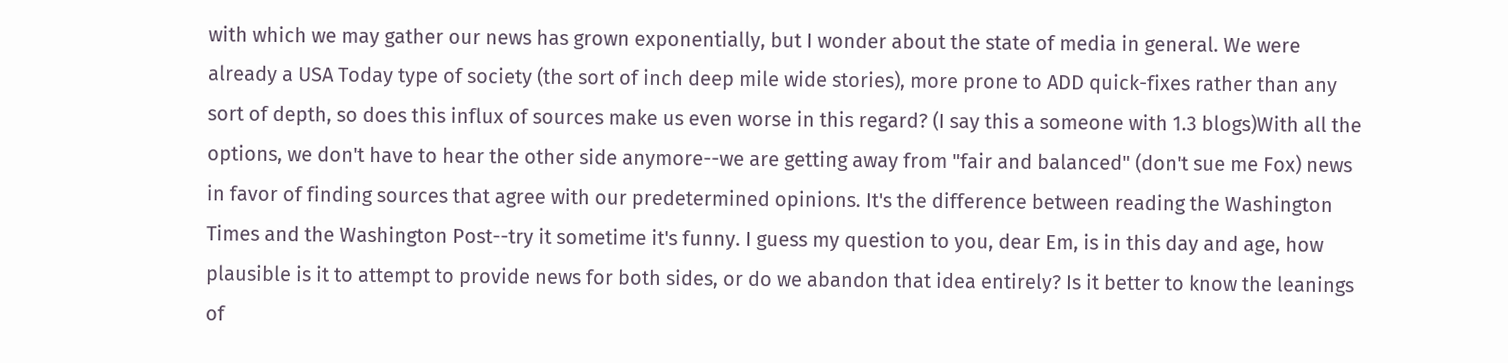with which we may gather our news has grown exponentially, but I wonder about the state of media in general. We were already a USA Today type of society (the sort of inch deep mile wide stories), more prone to ADD quick-fixes rather than any sort of depth, so does this influx of sources make us even worse in this regard? (I say this a someone with 1.3 blogs)With all the options, we don't have to hear the other side anymore--we are getting away from "fair and balanced" (don't sue me Fox) news in favor of finding sources that agree with our predetermined opinions. It's the difference between reading the Washington Times and the Washington Post--try it sometime it's funny. I guess my question to you, dear Em, is in this day and age, how plausible is it to attempt to provide news for both sides, or do we abandon that idea entirely? Is it better to know the leanings of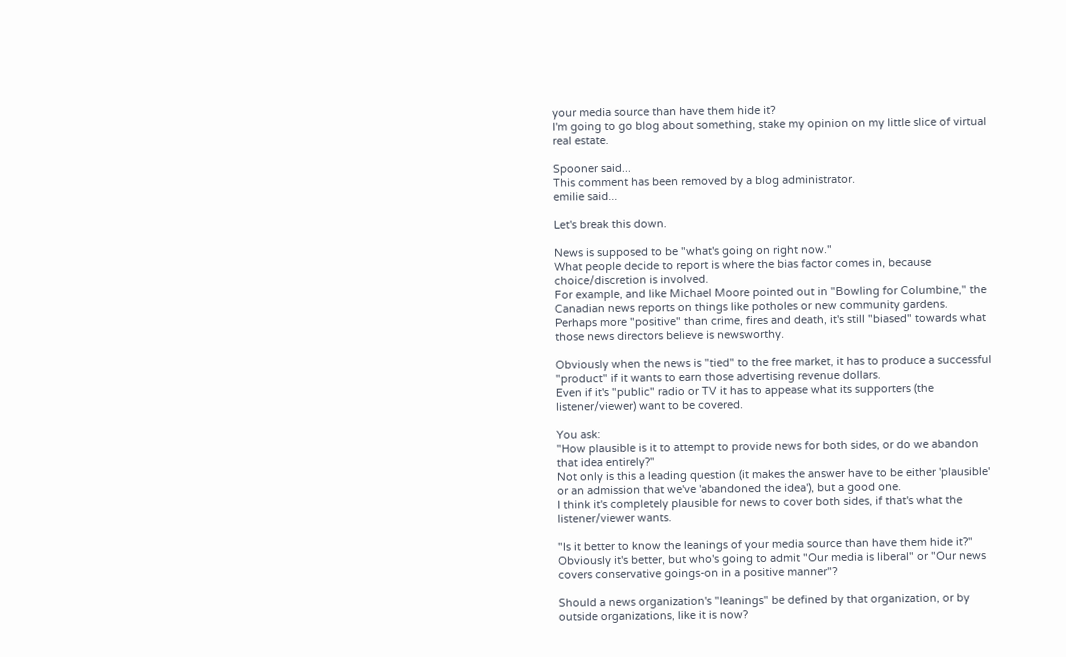your media source than have them hide it?
I'm going to go blog about something, stake my opinion on my little slice of virtual real estate.

Spooner said...
This comment has been removed by a blog administrator.
emilie said...

Let's break this down.

News is supposed to be "what's going on right now."
What people decide to report is where the bias factor comes in, because choice/discretion is involved.
For example, and like Michael Moore pointed out in "Bowling for Columbine," the Canadian news reports on things like potholes or new community gardens.
Perhaps more "positive" than crime, fires and death, it's still "biased" towards what those news directors believe is newsworthy.

Obviously when the news is "tied" to the free market, it has to produce a successful "product" if it wants to earn those advertising revenue dollars.
Even if it's "public" radio or TV it has to appease what its supporters (the listener/viewer) want to be covered.

You ask:
"How plausible is it to attempt to provide news for both sides, or do we abandon that idea entirely?"
Not only is this a leading question (it makes the answer have to be either 'plausible' or an admission that we've 'abandoned the idea'), but a good one.
I think it's completely plausible for news to cover both sides, if that's what the listener/viewer wants.

"Is it better to know the leanings of your media source than have them hide it?"
Obviously it's better, but who's going to admit "Our media is liberal" or "Our news covers conservative goings-on in a positive manner"?

Should a news organization's "leanings" be defined by that organization, or by outside organizations, like it is now?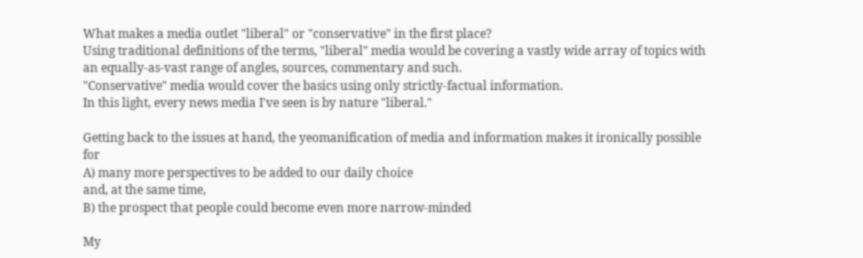What makes a media outlet "liberal" or "conservative" in the first place?
Using traditional definitions of the terms, "liberal" media would be covering a vastly wide array of topics with an equally-as-vast range of angles, sources, commentary and such.
"Conservative" media would cover the basics using only strictly-factual information.
In this light, every news media I've seen is by nature "liberal."

Getting back to the issues at hand, the yeomanification of media and information makes it ironically possible for
A) many more perspectives to be added to our daily choice
and, at the same time,
B) the prospect that people could become even more narrow-minded

My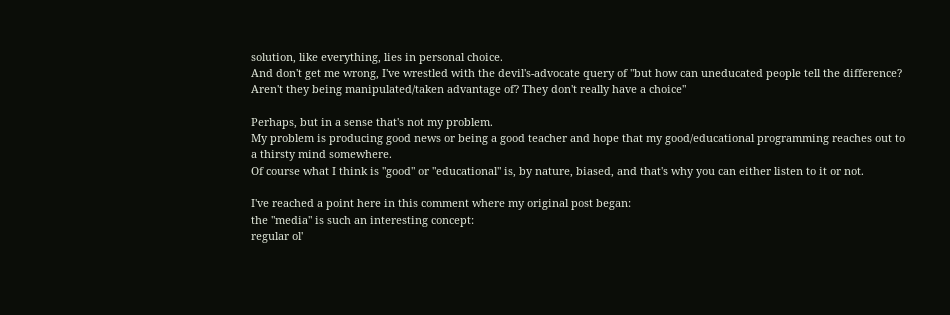solution, like everything, lies in personal choice.
And don't get me wrong, I've wrestled with the devil's-advocate query of "but how can uneducated people tell the difference? Aren't they being manipulated/taken advantage of? They don't really have a choice"

Perhaps, but in a sense that's not my problem.
My problem is producing good news or being a good teacher and hope that my good/educational programming reaches out to a thirsty mind somewhere.
Of course what I think is "good" or "educational" is, by nature, biased, and that's why you can either listen to it or not.

I've reached a point here in this comment where my original post began:
the "media" is such an interesting concept:
regular ol'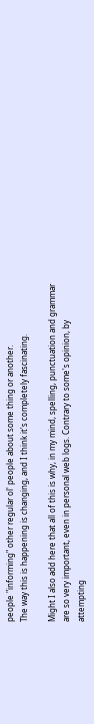people "informing" other regular ol' people about some thing or another.
The way this is happening is changing, and I think it's completely fascinating.

Might I also add here that all of this is why, in my mind, spelling, punctuation and grammar are so very important, even in personal web logs. Contrary to some's opinion, by attempting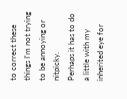to correct these things I'm not trying to be annoying or nitpicky.
Perhaps it has to do a little with my inherited eye for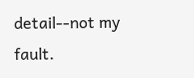detail--not my fault.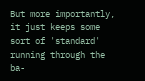But more importantly, it just keeps some sort of 'standard' running through the ba-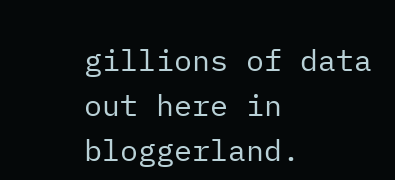gillions of data out here in bloggerland.